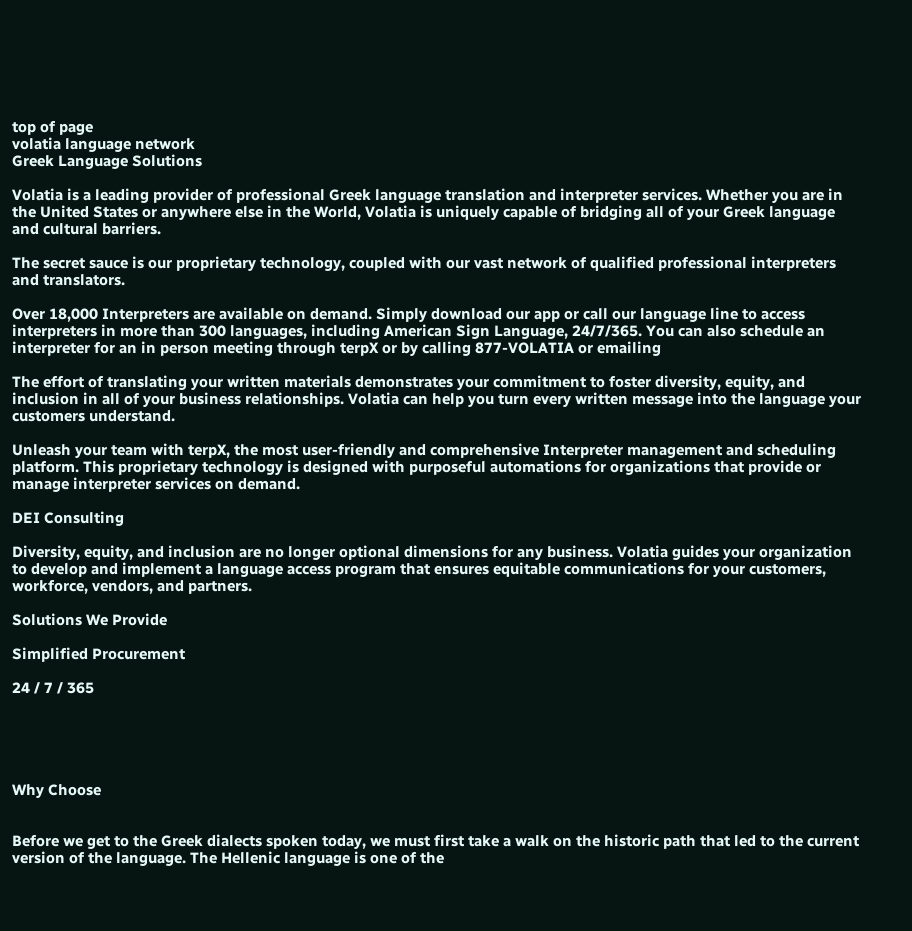top of page
volatia language network
Greek Language Solutions

Volatia is a leading provider of professional Greek language translation and interpreter services. Whether you are in the United States or anywhere else in the World, Volatia is uniquely capable of bridging all of your Greek language and cultural barriers.

The secret sauce is our proprietary technology, coupled with our vast network of qualified professional interpreters and translators.

Over 18,000 Interpreters are available on demand. Simply download our app or call our language line to access interpreters in more than 300 languages, including American Sign Language, 24/7/365. You can also schedule an interpreter for an in person meeting through terpX or by calling 877-VOLATIA or emailing

The effort of translating your written materials demonstrates your commitment to foster diversity, equity, and inclusion in all of your business relationships. Volatia can help you turn every written message into the language your customers understand.

Unleash your team with terpX, the most user-friendly and comprehensive Interpreter management and scheduling platform. This proprietary technology is designed with purposeful automations for organizations that provide or manage interpreter services on demand.

DEI Consulting

Diversity, equity, and inclusion are no longer optional dimensions for any business. Volatia guides your organization to develop and implement a language access program that ensures equitable communications for your customers, workforce, vendors, and partners.

Solutions We Provide

Simplified Procurement

24 / 7 / 365





Why Choose


Before we get to the Greek dialects spoken today, we must first take a walk on the historic path that led to the current version of the language. The Hellenic language is one of the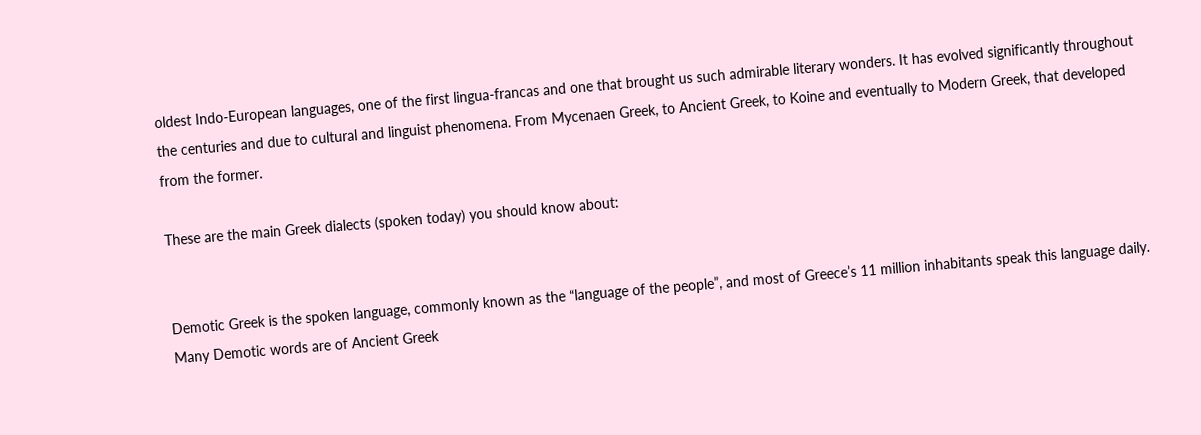oldest Indo-European languages, one of the first lingua-francas and one that brought us such admirable literary wonders. It has evolved significantly throughout the centuries and due to cultural and linguist phenomena. From Mycenaen Greek, to Ancient Greek, to Koine and eventually to Modern Greek, that developed from the former.

These are the main Greek dialects (spoken today) you should know about:


Demotic Greek is the spoken language, commonly known as the “language of the people”, and most of Greece’s 11 million inhabitants speak this language daily. Many Demotic words are of Ancient Greek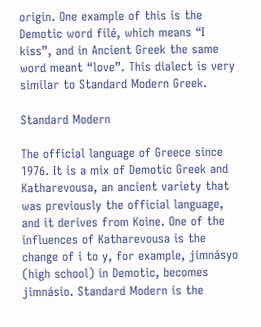origin. One example of this is the Demotic word filé, which means “I kiss”, and in Ancient Greek the same word meant “love”. This dialect is very similar to Standard Modern Greek.

Standard Modern

The official language of Greece since 1976. It is a mix of Demotic Greek and Katharevousa, an ancient variety that was previously the official language, and it derives from Koine. One of the influences of Katharevousa is the change of i to y, for example, jimnásyo (high school) in Demotic, becomes jimnásio. Standard Modern is the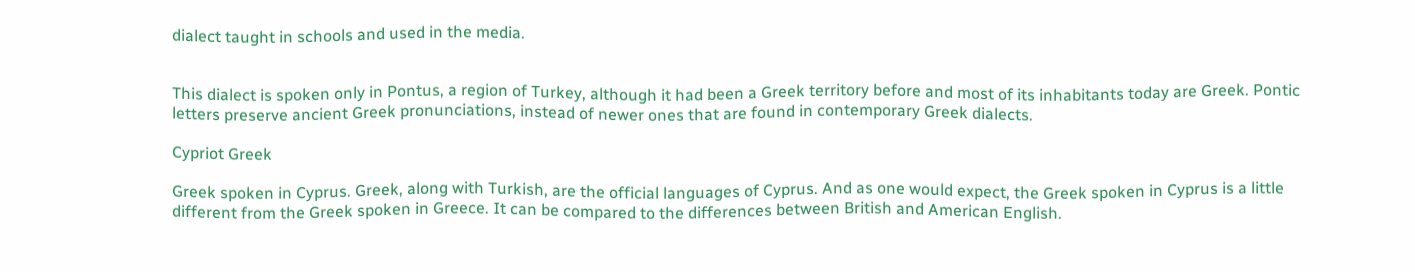dialect taught in schools and used in the media.


This dialect is spoken only in Pontus, a region of Turkey, although it had been a Greek territory before and most of its inhabitants today are Greek. Pontic letters preserve ancient Greek pronunciations, instead of newer ones that are found in contemporary Greek dialects.

Cypriot Greek

Greek spoken in Cyprus. Greek, along with Turkish, are the official languages of Cyprus. And as one would expect, the Greek spoken in Cyprus is a little different from the Greek spoken in Greece. It can be compared to the differences between British and American English.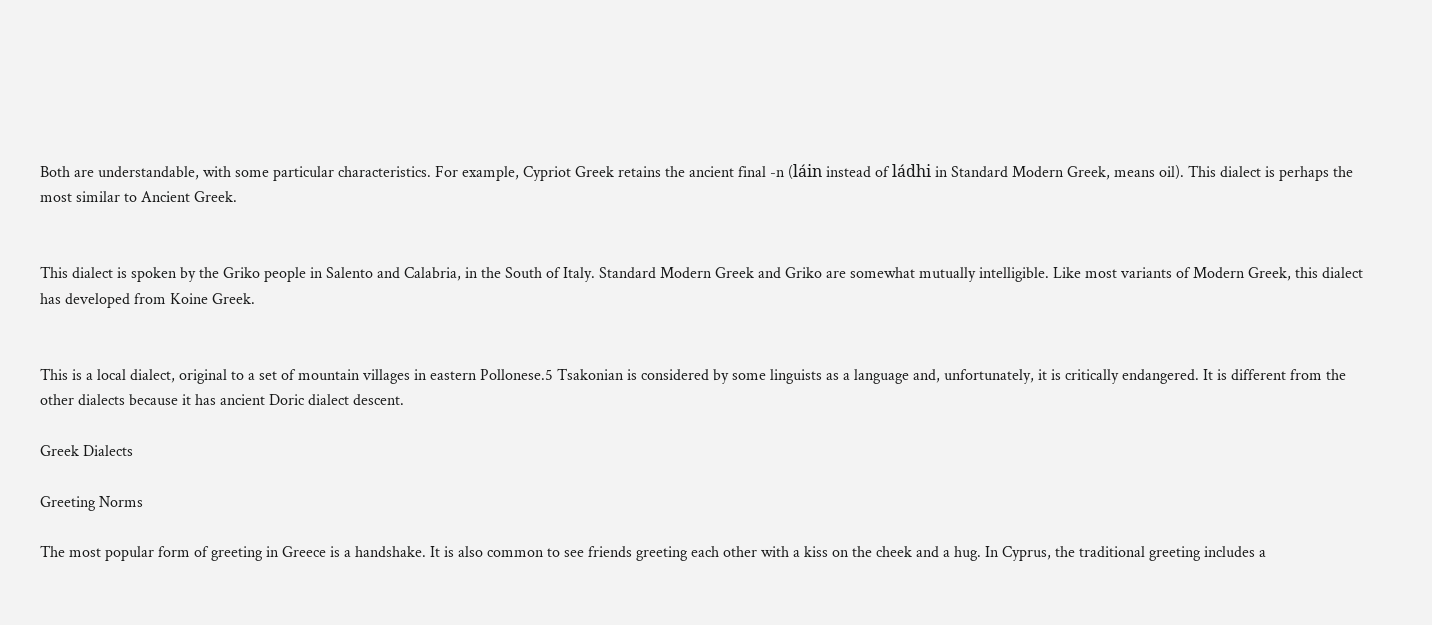Both are understandable, with some particular characteristics. For example, Cypriot Greek retains the ancient final -n (láin instead of ládhi in Standard Modern Greek, means oil). This dialect is perhaps the most similar to Ancient Greek.


This dialect is spoken by the Griko people in Salento and Calabria, in the South of Italy. Standard Modern Greek and Griko are somewhat mutually intelligible. Like most variants of Modern Greek, this dialect has developed from Koine Greek.


This is a local dialect, original to a set of mountain villages in eastern Pollonese.5 Tsakonian is considered by some linguists as a language and, unfortunately, it is critically endangered. It is different from the other dialects because it has ancient Doric dialect descent.

Greek Dialects

Greeting Norms

The most popular form of greeting in Greece is a handshake. It is also common to see friends greeting each other with a kiss on the cheek and a hug. In Cyprus, the traditional greeting includes a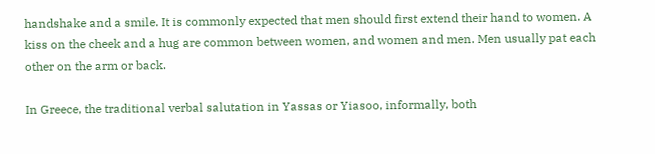handshake and a smile. It is commonly expected that men should first extend their hand to women. A kiss on the cheek and a hug are common between women, and women and men. Men usually pat each other on the arm or back.

In Greece, the traditional verbal salutation in Yassas or Yiasoo, informally, both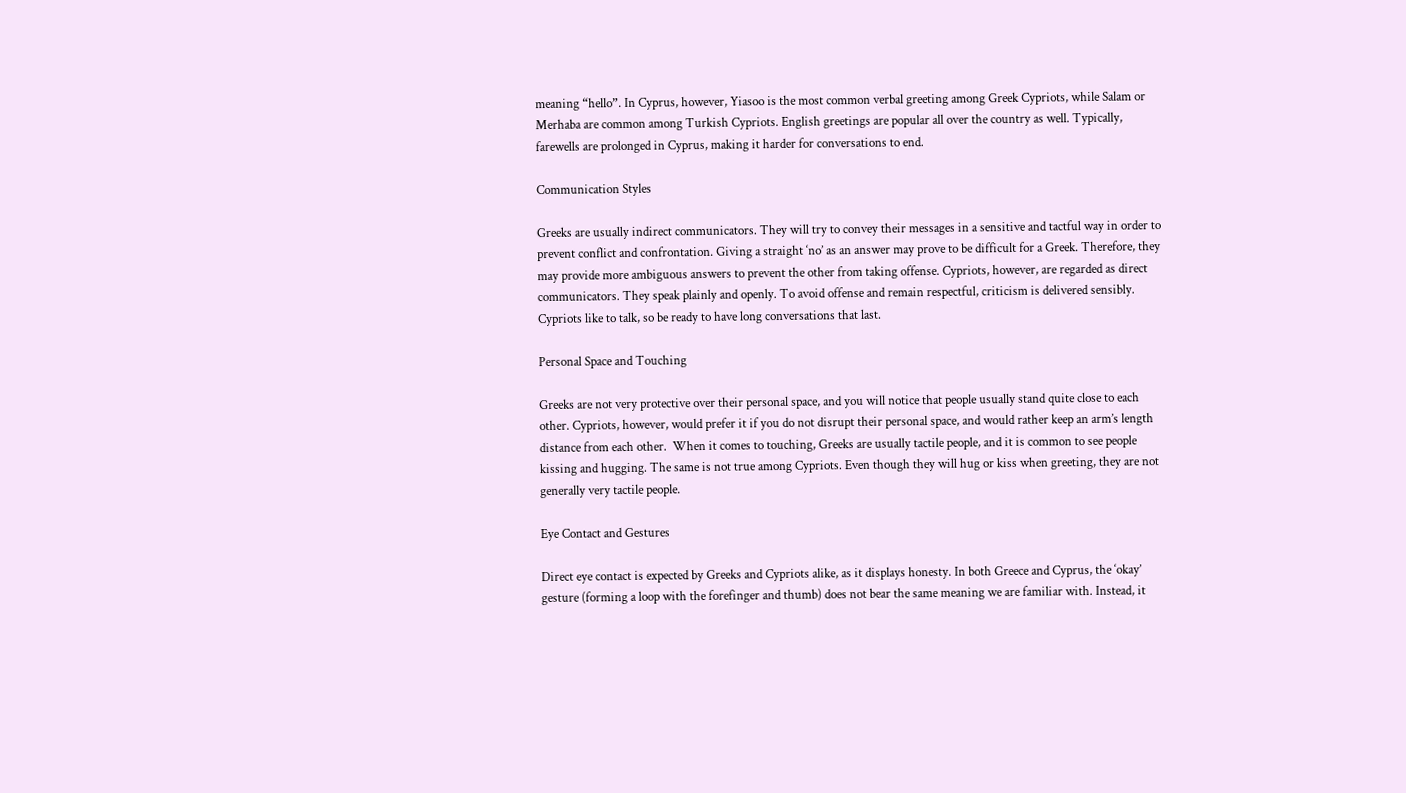meaning “hello”. In Cyprus, however, Yiasoo is the most common verbal greeting among Greek Cypriots, while Salam or Merhaba are common among Turkish Cypriots. English greetings are popular all over the country as well. Typically, farewells are prolonged in Cyprus, making it harder for conversations to end.

Communication Styles

Greeks are usually indirect communicators. They will try to convey their messages in a sensitive and tactful way in order to prevent conflict and confrontation. Giving a straight ‘no’ as an answer may prove to be difficult for a Greek. Therefore, they may provide more ambiguous answers to prevent the other from taking offense. Cypriots, however, are regarded as direct communicators. They speak plainly and openly. To avoid offense and remain respectful, criticism is delivered sensibly. Cypriots like to talk, so be ready to have long conversations that last.

Personal Space and Touching

Greeks are not very protective over their personal space, and you will notice that people usually stand quite close to each other. Cypriots, however, would prefer it if you do not disrupt their personal space, and would rather keep an arm’s length distance from each other.  When it comes to touching, Greeks are usually tactile people, and it is common to see people kissing and hugging. The same is not true among Cypriots. Even though they will hug or kiss when greeting, they are not generally very tactile people.

Eye Contact and Gestures

Direct eye contact is expected by Greeks and Cypriots alike, as it displays honesty. In both Greece and Cyprus, the ‘okay’ gesture (forming a loop with the forefinger and thumb) does not bear the same meaning we are familiar with. Instead, it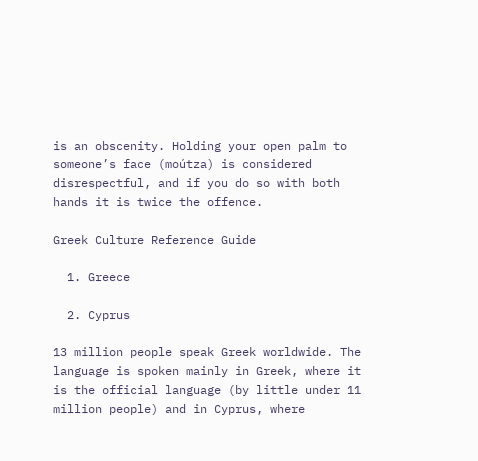is an obscenity. Holding your open palm to someone’s face (moútza) is considered disrespectful, and if you do so with both hands it is twice the offence.

Greek Culture Reference Guide

  1. Greece

  2. Cyprus

13 million people speak Greek worldwide. The language is spoken mainly in Greek, where it is the official language (by little under 11 million people) and in Cyprus, where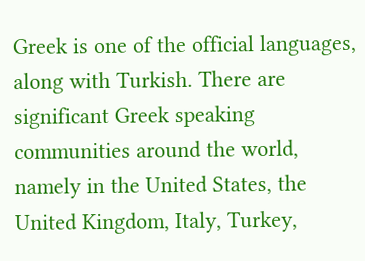Greek is one of the official languages, along with Turkish. There are significant Greek speaking communities around the world, namely in the United States, the United Kingdom, Italy, Turkey,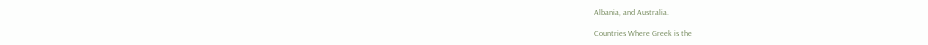Albania, and Australia.

Countries Where Greek is the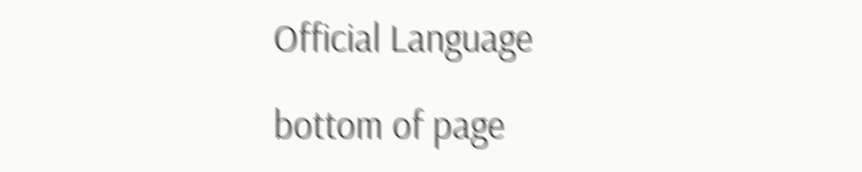Official Language

bottom of page